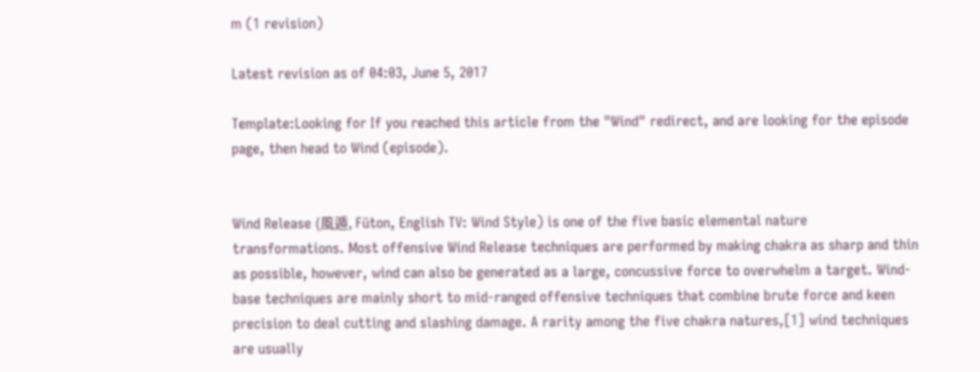m (1 revision)

Latest revision as of 04:03, June 5, 2017

Template:Looking for If you reached this article from the "Wind" redirect, and are looking for the episode page, then head to Wind (episode).


Wind Release (風遁, Fūton, English TV: Wind Style) is one of the five basic elemental nature transformations. Most offensive Wind Release techniques are performed by making chakra as sharp and thin as possible, however, wind can also be generated as a large, concussive force to overwhelm a target. Wind-base techniques are mainly short to mid-ranged offensive techniques that combine brute force and keen precision to deal cutting and slashing damage. A rarity among the five chakra natures,[1] wind techniques are usually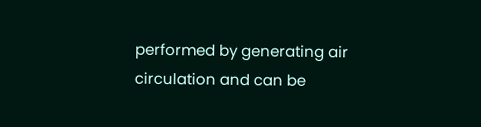performed by generating air circulation and can be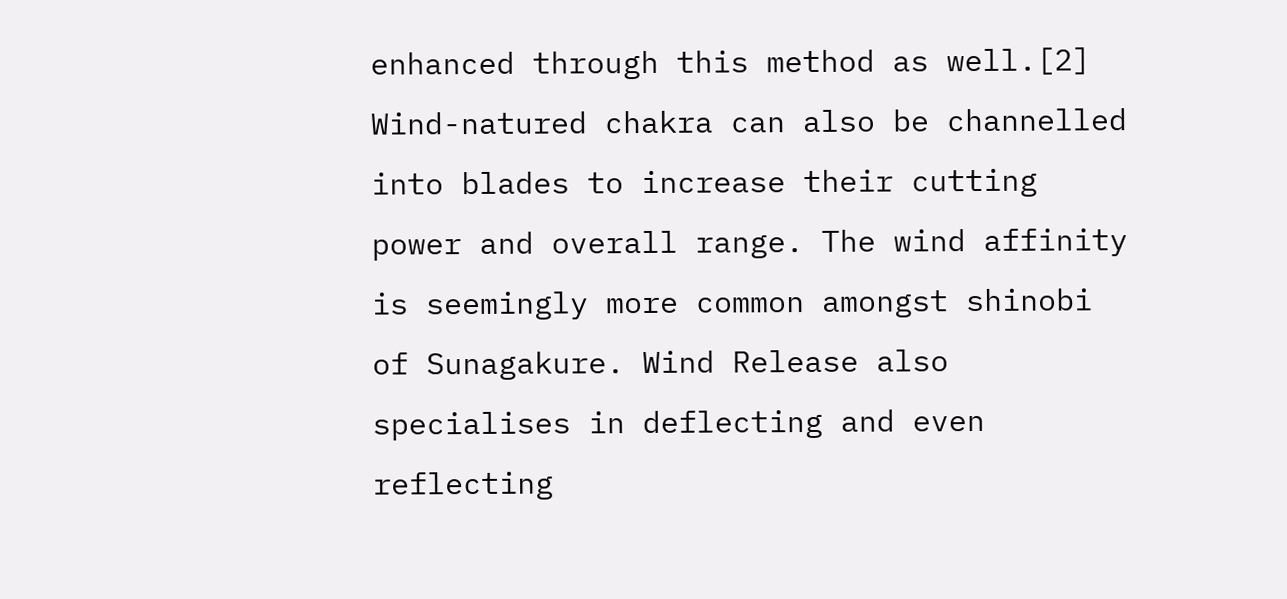enhanced through this method as well.[2] Wind-natured chakra can also be channelled into blades to increase their cutting power and overall range. The wind affinity is seemingly more common amongst shinobi of Sunagakure. Wind Release also specialises in deflecting and even reflecting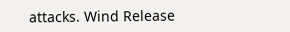attacks. Wind Release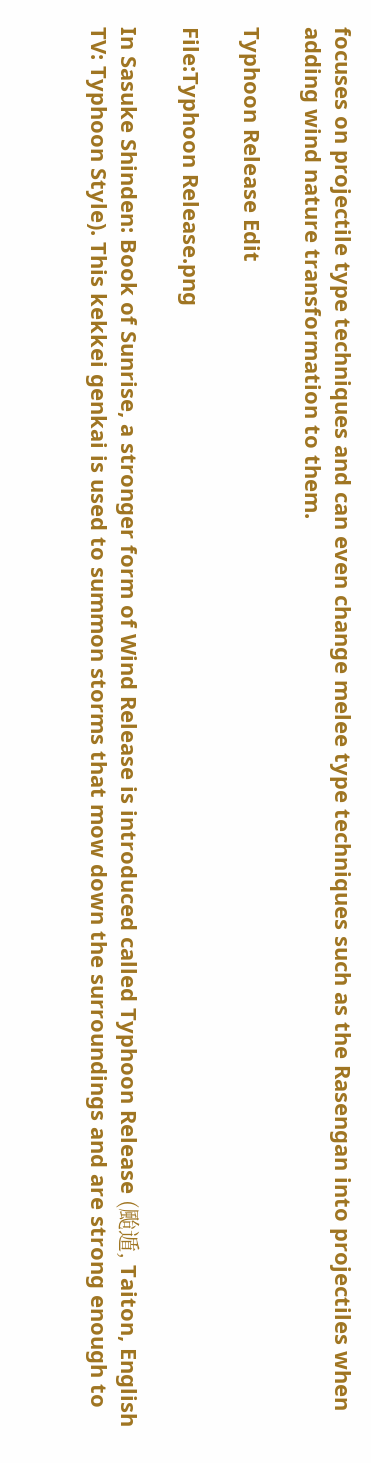focuses on projectile type techniques and can even change melee type techniques such as the Rasengan into projectiles when adding wind nature transformation to them.

Typhoon Release Edit

File:Typhoon Release.png

In Sasuke Shinden: Book of Sunrise, a stronger form of Wind Release is introduced called Typhoon Release (颱遁, Taiton, English TV: Typhoon Style). This kekkei genkai is used to summon storms that mow down the surroundings and are strong enough to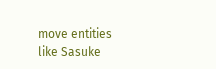move entities like Sasuke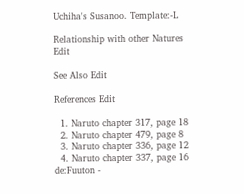Uchiha's Susanoo. Template:-L

Relationship with other Natures Edit

See Also Edit

References Edit

  1. Naruto chapter 317, page 18
  2. Naruto chapter 479, page 8
  3. Naruto chapter 336, page 12
  4. Naruto chapter 337, page 16
de:Fuuton -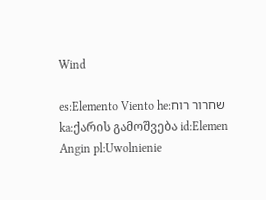Wind

es:Elemento Viento he:שחרור רוח ka:ქარის გამოშვება id:Elemen Angin pl:Uwolnienie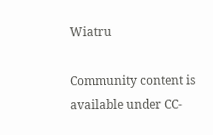Wiatru

Community content is available under CC-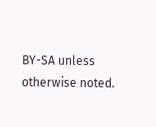BY-SA unless otherwise noted.